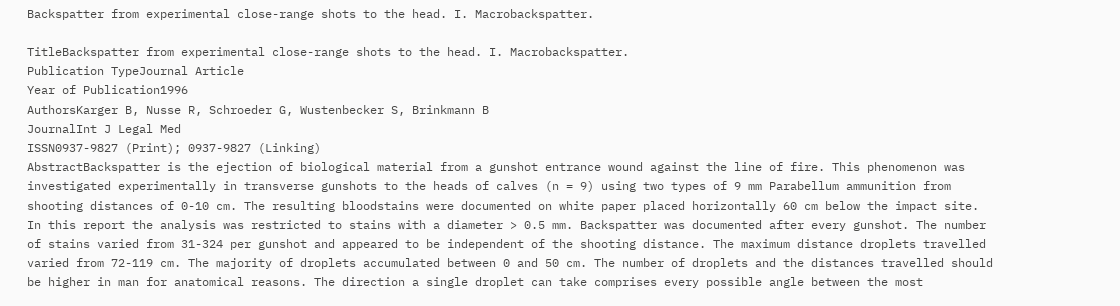Backspatter from experimental close-range shots to the head. I. Macrobackspatter.

TitleBackspatter from experimental close-range shots to the head. I. Macrobackspatter.
Publication TypeJournal Article
Year of Publication1996
AuthorsKarger B, Nusse R, Schroeder G, Wustenbecker S, Brinkmann B
JournalInt J Legal Med
ISSN0937-9827 (Print); 0937-9827 (Linking)
AbstractBackspatter is the ejection of biological material from a gunshot entrance wound against the line of fire. This phenomenon was investigated experimentally in transverse gunshots to the heads of calves (n = 9) using two types of 9 mm Parabellum ammunition from shooting distances of 0-10 cm. The resulting bloodstains were documented on white paper placed horizontally 60 cm below the impact site. In this report the analysis was restricted to stains with a diameter > 0.5 mm. Backspatter was documented after every gunshot. The number of stains varied from 31-324 per gunshot and appeared to be independent of the shooting distance. The maximum distance droplets travelled varied from 72-119 cm. The majority of droplets accumulated between 0 and 50 cm. The number of droplets and the distances travelled should be higher in man for anatomical reasons. The direction a single droplet can take comprises every possible angle between the most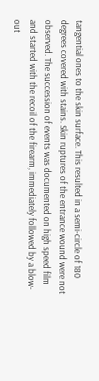tangential ones to the skin surface. This resulted in a semi-circle of 180 degrees covered with stains. Skin ruptures of the entrance wound were not observed. The succession of events was documented on high speed film and started with the recoil of the firearm, immediately followed by a blow-out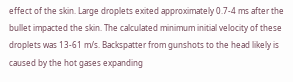effect of the skin. Large droplets exited approximately 0.7-4 ms after the bullet impacted the skin. The calculated minimum initial velocity of these droplets was 13-61 m/s. Backspatter from gunshots to the head likely is caused by the hot gases expanding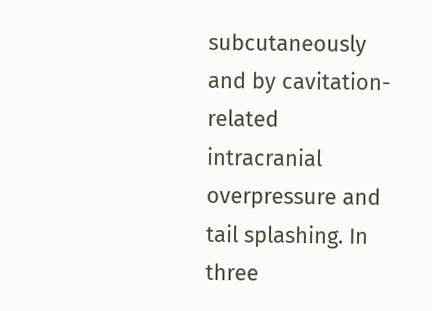subcutaneously and by cavitation-related intracranial overpressure and tail splashing. In three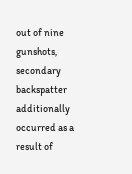out of nine gunshots, secondary backspatter additionally occurred as a result of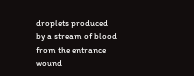droplets produced by a stream of blood from the entrance wound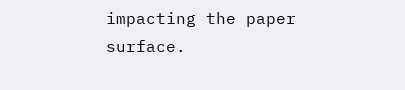impacting the paper surface.